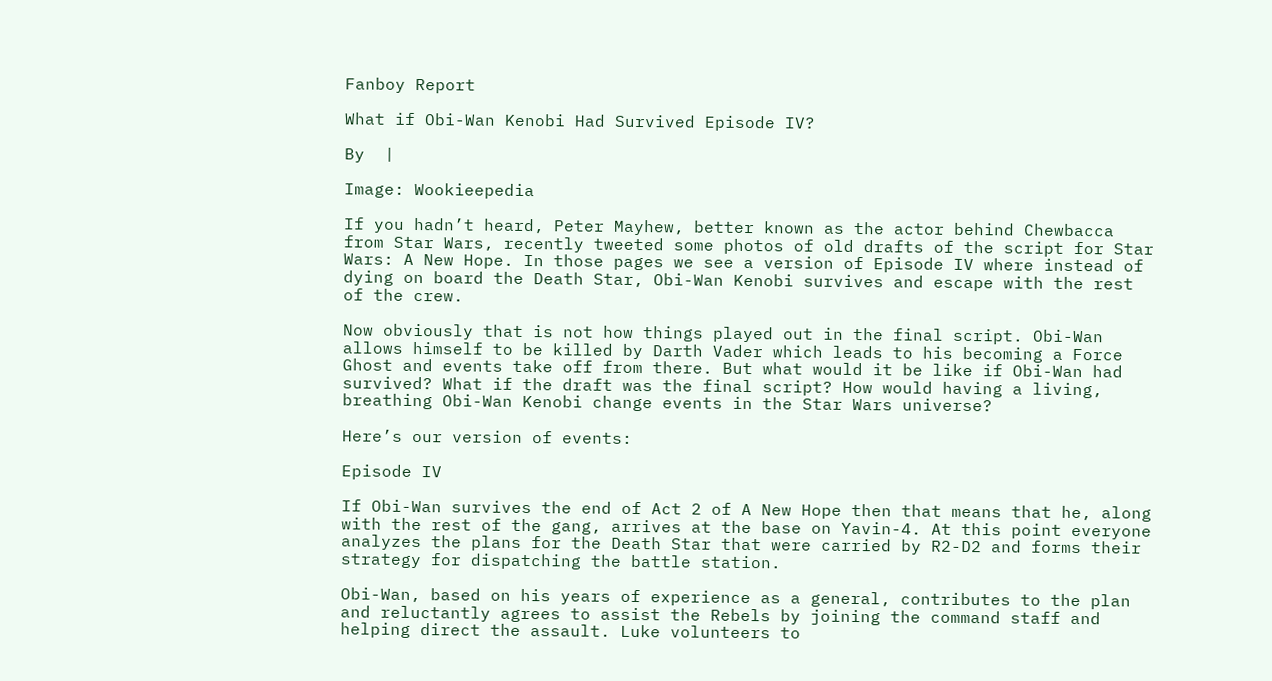Fanboy Report

What if Obi-Wan Kenobi Had Survived Episode IV?

By  |

Image: Wookieepedia

If you hadn’t heard, Peter Mayhew, better known as the actor behind Chewbacca from Star Wars, recently tweeted some photos of old drafts of the script for Star Wars: A New Hope. In those pages we see a version of Episode IV where instead of dying on board the Death Star, Obi-Wan Kenobi survives and escape with the rest of the crew.

Now obviously that is not how things played out in the final script. Obi-Wan allows himself to be killed by Darth Vader which leads to his becoming a Force Ghost and events take off from there. But what would it be like if Obi-Wan had survived? What if the draft was the final script? How would having a living, breathing Obi-Wan Kenobi change events in the Star Wars universe?

Here’s our version of events:

Episode IV

If Obi-Wan survives the end of Act 2 of A New Hope then that means that he, along with the rest of the gang, arrives at the base on Yavin-4. At this point everyone analyzes the plans for the Death Star that were carried by R2-D2 and forms their strategy for dispatching the battle station.

Obi-Wan, based on his years of experience as a general, contributes to the plan and reluctantly agrees to assist the Rebels by joining the command staff and helping direct the assault. Luke volunteers to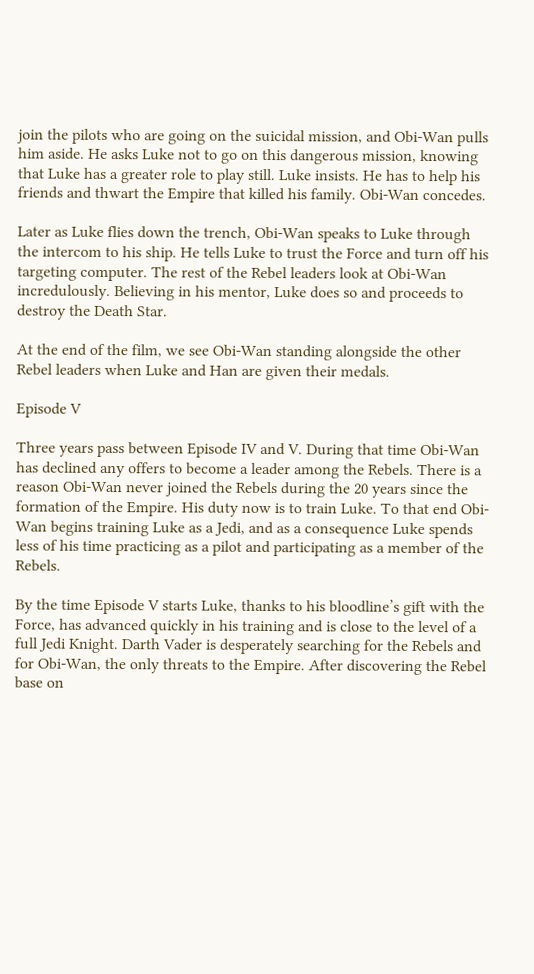join the pilots who are going on the suicidal mission, and Obi-Wan pulls him aside. He asks Luke not to go on this dangerous mission, knowing that Luke has a greater role to play still. Luke insists. He has to help his friends and thwart the Empire that killed his family. Obi-Wan concedes.

Later as Luke flies down the trench, Obi-Wan speaks to Luke through the intercom to his ship. He tells Luke to trust the Force and turn off his targeting computer. The rest of the Rebel leaders look at Obi-Wan incredulously. Believing in his mentor, Luke does so and proceeds to destroy the Death Star.

At the end of the film, we see Obi-Wan standing alongside the other Rebel leaders when Luke and Han are given their medals.

Episode V

Three years pass between Episode IV and V. During that time Obi-Wan has declined any offers to become a leader among the Rebels. There is a reason Obi-Wan never joined the Rebels during the 20 years since the formation of the Empire. His duty now is to train Luke. To that end Obi-Wan begins training Luke as a Jedi, and as a consequence Luke spends less of his time practicing as a pilot and participating as a member of the Rebels.

By the time Episode V starts Luke, thanks to his bloodline’s gift with the Force, has advanced quickly in his training and is close to the level of a full Jedi Knight. Darth Vader is desperately searching for the Rebels and for Obi-Wan, the only threats to the Empire. After discovering the Rebel base on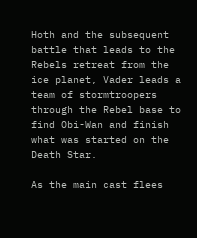Hoth and the subsequent battle that leads to the Rebels retreat from the ice planet, Vader leads a team of stormtroopers through the Rebel base to find Obi-Wan and finish what was started on the Death Star.

As the main cast flees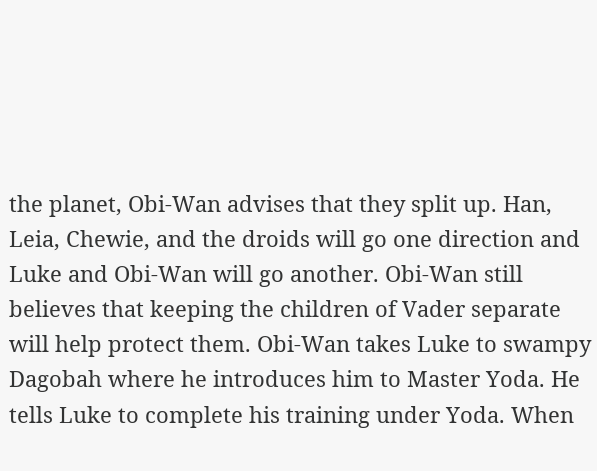the planet, Obi-Wan advises that they split up. Han, Leia, Chewie, and the droids will go one direction and Luke and Obi-Wan will go another. Obi-Wan still believes that keeping the children of Vader separate will help protect them. Obi-Wan takes Luke to swampy Dagobah where he introduces him to Master Yoda. He tells Luke to complete his training under Yoda. When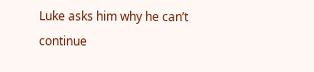Luke asks him why he can’t continue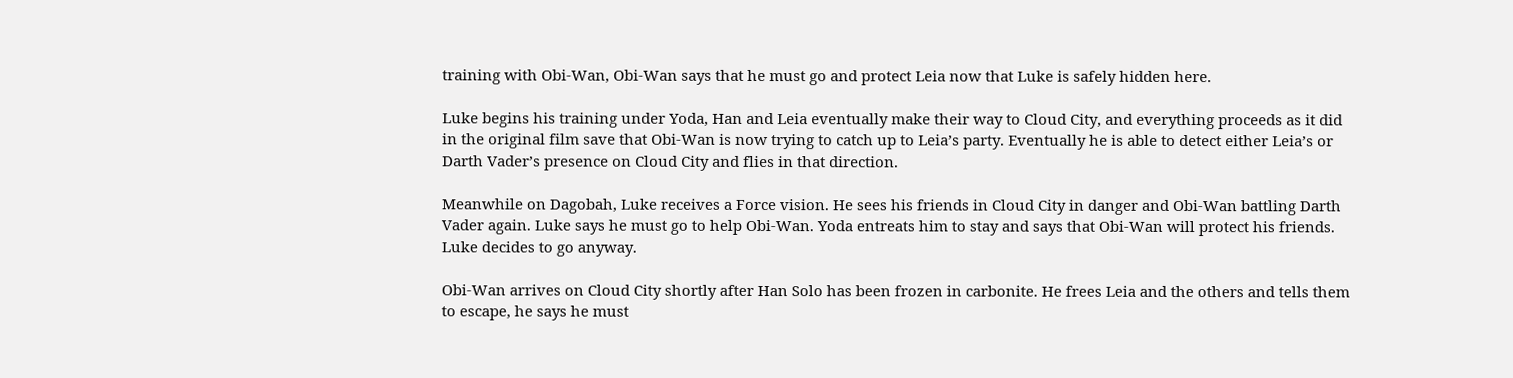training with Obi-Wan, Obi-Wan says that he must go and protect Leia now that Luke is safely hidden here.

Luke begins his training under Yoda, Han and Leia eventually make their way to Cloud City, and everything proceeds as it did in the original film save that Obi-Wan is now trying to catch up to Leia’s party. Eventually he is able to detect either Leia’s or Darth Vader’s presence on Cloud City and flies in that direction.

Meanwhile on Dagobah, Luke receives a Force vision. He sees his friends in Cloud City in danger and Obi-Wan battling Darth Vader again. Luke says he must go to help Obi-Wan. Yoda entreats him to stay and says that Obi-Wan will protect his friends. Luke decides to go anyway.

Obi-Wan arrives on Cloud City shortly after Han Solo has been frozen in carbonite. He frees Leia and the others and tells them to escape, he says he must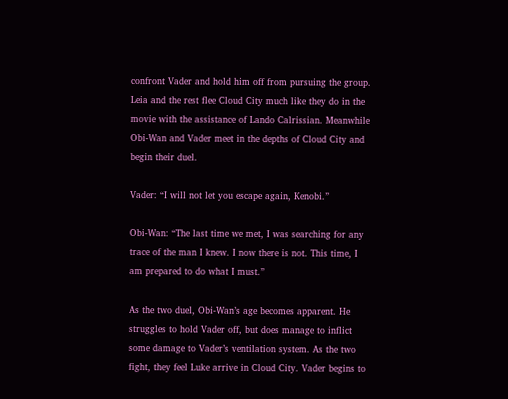confront Vader and hold him off from pursuing the group. Leia and the rest flee Cloud City much like they do in the movie with the assistance of Lando Calrissian. Meanwhile Obi-Wan and Vader meet in the depths of Cloud City and begin their duel.

Vader: “I will not let you escape again, Kenobi.”

Obi-Wan: “The last time we met, I was searching for any trace of the man I knew. I now there is not. This time, I am prepared to do what I must.”

As the two duel, Obi-Wan’s age becomes apparent. He struggles to hold Vader off, but does manage to inflict some damage to Vader’s ventilation system. As the two fight, they feel Luke arrive in Cloud City. Vader begins to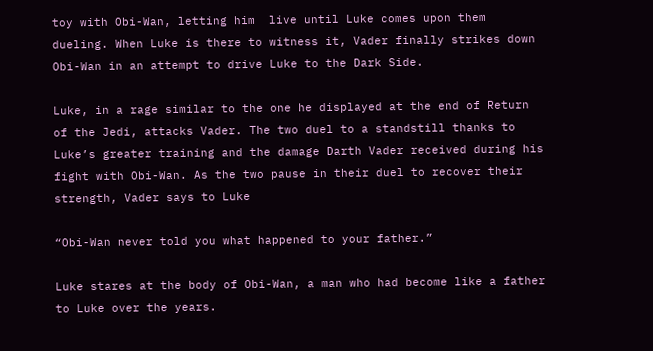toy with Obi-Wan, letting him  live until Luke comes upon them dueling. When Luke is there to witness it, Vader finally strikes down Obi-Wan in an attempt to drive Luke to the Dark Side.

Luke, in a rage similar to the one he displayed at the end of Return of the Jedi, attacks Vader. The two duel to a standstill thanks to Luke’s greater training and the damage Darth Vader received during his fight with Obi-Wan. As the two pause in their duel to recover their strength, Vader says to Luke

“Obi-Wan never told you what happened to your father.”

Luke stares at the body of Obi-Wan, a man who had become like a father to Luke over the years.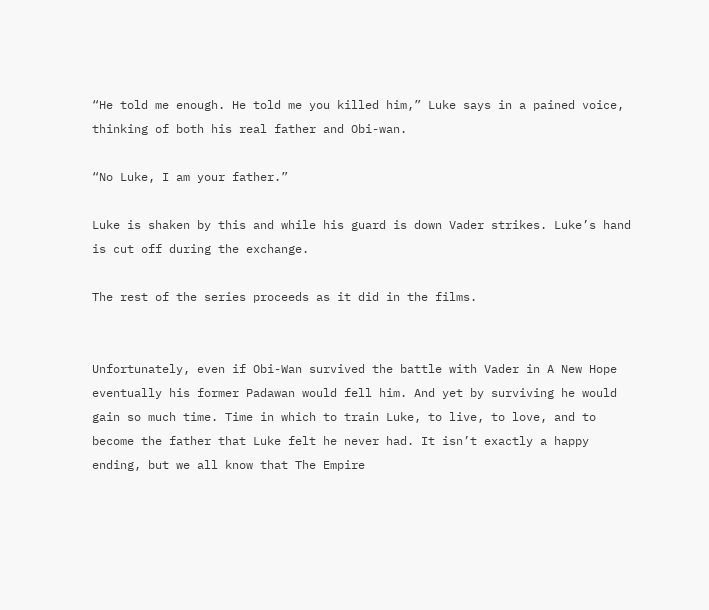“He told me enough. He told me you killed him,” Luke says in a pained voice, thinking of both his real father and Obi-wan.

“No Luke, I am your father.”

Luke is shaken by this and while his guard is down Vader strikes. Luke’s hand is cut off during the exchange.

The rest of the series proceeds as it did in the films.


Unfortunately, even if Obi-Wan survived the battle with Vader in A New Hope eventually his former Padawan would fell him. And yet by surviving he would gain so much time. Time in which to train Luke, to live, to love, and to become the father that Luke felt he never had. It isn’t exactly a happy ending, but we all know that The Empire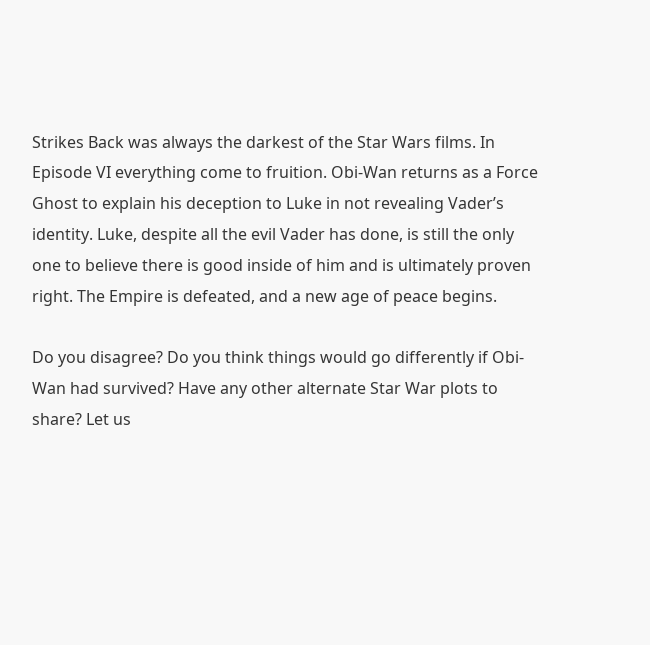Strikes Back was always the darkest of the Star Wars films. In Episode VI everything come to fruition. Obi-Wan returns as a Force Ghost to explain his deception to Luke in not revealing Vader’s identity. Luke, despite all the evil Vader has done, is still the only one to believe there is good inside of him and is ultimately proven right. The Empire is defeated, and a new age of peace begins.

Do you disagree? Do you think things would go differently if Obi-Wan had survived? Have any other alternate Star War plots to share? Let us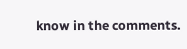know in the comments.